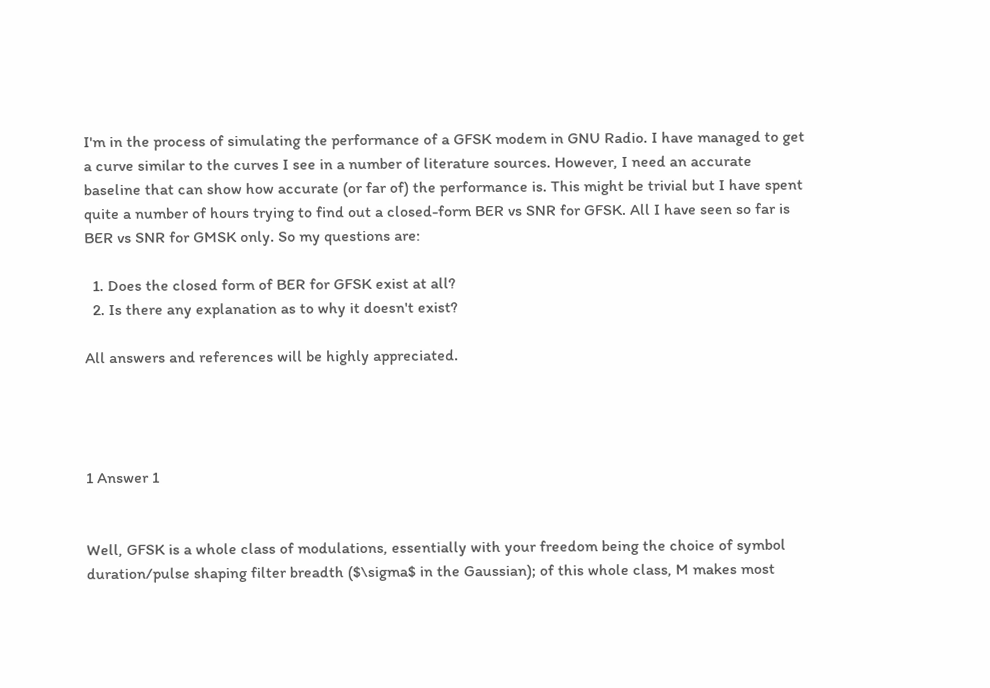I'm in the process of simulating the performance of a GFSK modem in GNU Radio. I have managed to get a curve similar to the curves I see in a number of literature sources. However, I need an accurate baseline that can show how accurate (or far of) the performance is. This might be trivial but I have spent quite a number of hours trying to find out a closed-form BER vs SNR for GFSK. All I have seen so far is BER vs SNR for GMSK only. So my questions are:

  1. Does the closed form of BER for GFSK exist at all?
  2. Is there any explanation as to why it doesn't exist?

All answers and references will be highly appreciated.




1 Answer 1


Well, GFSK is a whole class of modulations, essentially with your freedom being the choice of symbol duration/pulse shaping filter breadth ($\sigma$ in the Gaussian); of this whole class, M makes most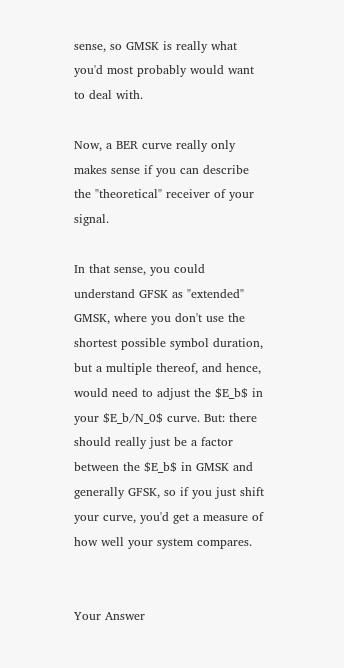sense, so GMSK is really what you'd most probably would want to deal with.

Now, a BER curve really only makes sense if you can describe the "theoretical" receiver of your signal.

In that sense, you could understand GFSK as "extended" GMSK, where you don't use the shortest possible symbol duration, but a multiple thereof, and hence, would need to adjust the $E_b$ in your $E_b/N_0$ curve. But: there should really just be a factor between the $E_b$ in GMSK and generally GFSK, so if you just shift your curve, you'd get a measure of how well your system compares.


Your Answer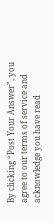By clicking “Post Your Answer”, you agree to our terms of service and acknowledge you have read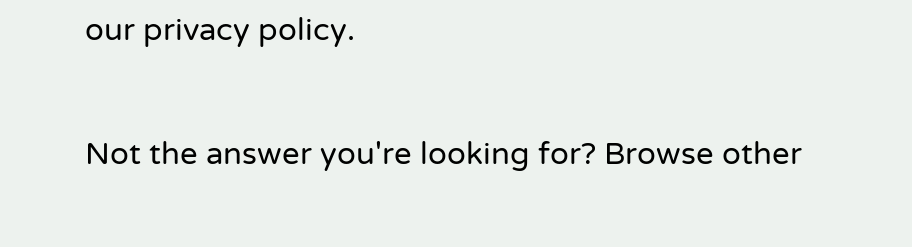our privacy policy.

Not the answer you're looking for? Browse other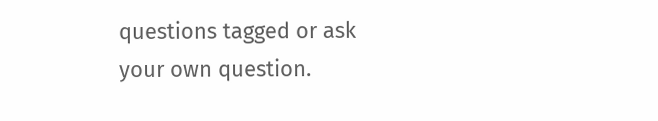questions tagged or ask your own question.